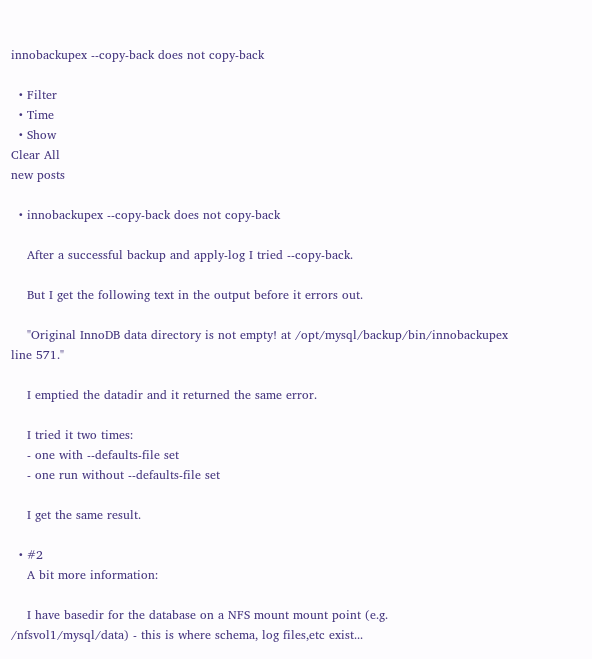innobackupex --copy-back does not copy-back

  • Filter
  • Time
  • Show
Clear All
new posts

  • innobackupex --copy-back does not copy-back

    After a successful backup and apply-log I tried --copy-back.

    But I get the following text in the output before it errors out.

    "Original InnoDB data directory is not empty! at /opt/mysql/backup/bin/innobackupex line 571."

    I emptied the datadir and it returned the same error.

    I tried it two times:
    - one with --defaults-file set
    - one run without --defaults-file set

    I get the same result.

  • #2
    A bit more information:

    I have basedir for the database on a NFS mount mount point (e.g. /nfsvol1/mysql/data) - this is where schema, log files,etc exist...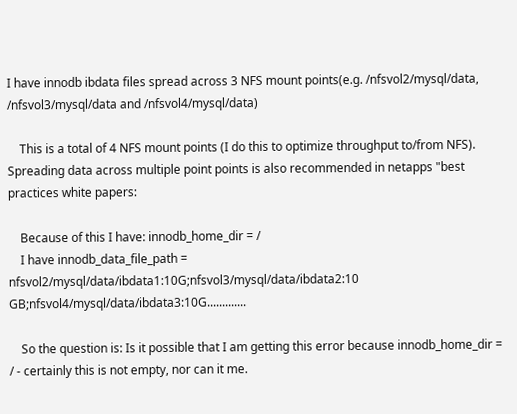I have innodb ibdata files spread across 3 NFS mount points(e.g. /nfsvol2/mysql/data, /nfsvol3/mysql/data and /nfsvol4/mysql/data)

    This is a total of 4 NFS mount points (I do this to optimize throughput to/from NFS). Spreading data across multiple point points is also recommended in netapps "best practices white papers:

    Because of this I have: innodb_home_dir = /
    I have innodb_data_file_path = nfsvol2/mysql/data/ibdata1:10G;nfsvol3/mysql/data/ibdata2:10 GB;nfsvol4/mysql/data/ibdata3:10G.............

    So the question is: Is it possible that I am getting this error because innodb_home_dir = / - certainly this is not empty, nor can it me.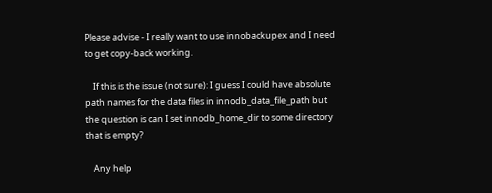Please advise - I really want to use innobackupex and I need to get copy-back working.

    If this is the issue (not sure): I guess I could have absolute path names for the data files in innodb_data_file_path but the question is can I set innodb_home_dir to some directory that is empty?

    Any help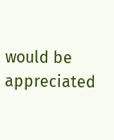would be appreciated